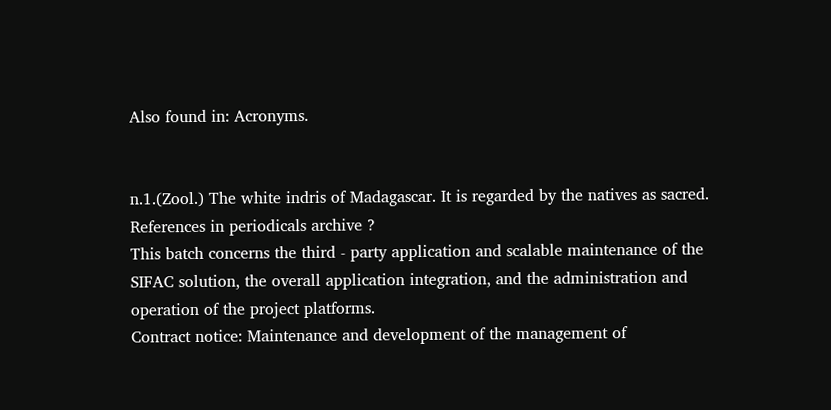Also found in: Acronyms.


n.1.(Zool.) The white indris of Madagascar. It is regarded by the natives as sacred.
References in periodicals archive ?
This batch concerns the third - party application and scalable maintenance of the SIFAC solution, the overall application integration, and the administration and operation of the project platforms.
Contract notice: Maintenance and development of the management of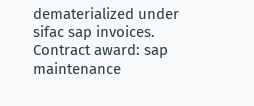dematerialized under sifac sap invoices.
Contract award: sap maintenance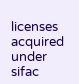licenses acquired under sifac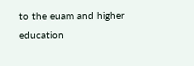to the euam and higher education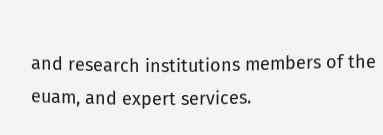and research institutions members of the euam, and expert services.